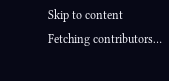Skip to content
Fetching contributors…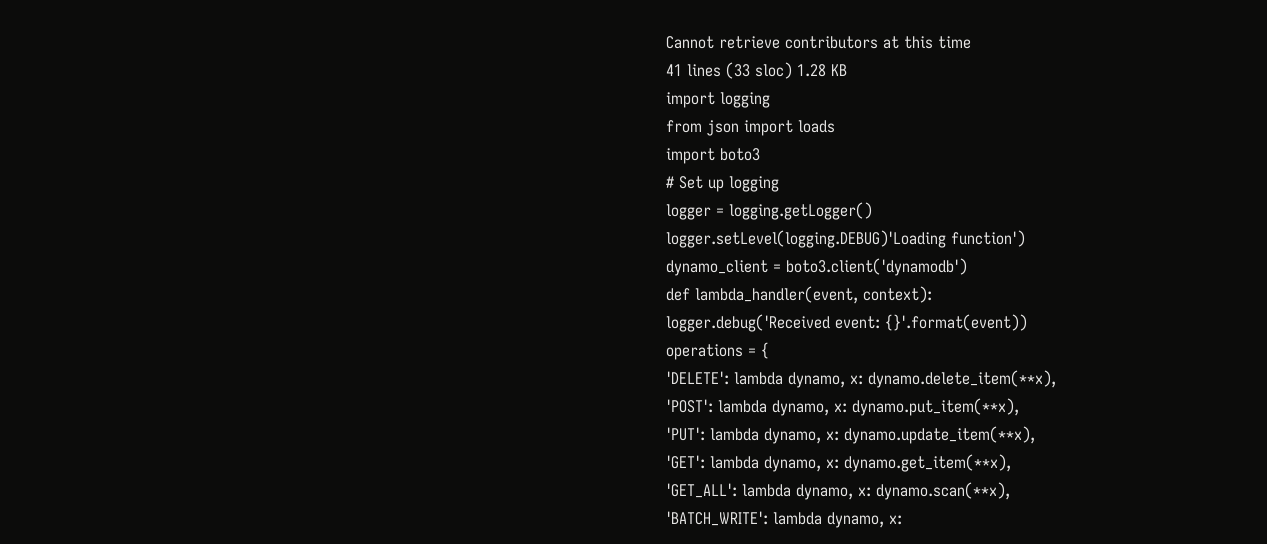Cannot retrieve contributors at this time
41 lines (33 sloc) 1.28 KB
import logging
from json import loads
import boto3
# Set up logging
logger = logging.getLogger()
logger.setLevel(logging.DEBUG)'Loading function')
dynamo_client = boto3.client('dynamodb')
def lambda_handler(event, context):
logger.debug('Received event: {}'.format(event))
operations = {
'DELETE': lambda dynamo, x: dynamo.delete_item(**x),
'POST': lambda dynamo, x: dynamo.put_item(**x),
'PUT': lambda dynamo, x: dynamo.update_item(**x),
'GET': lambda dynamo, x: dynamo.get_item(**x),
'GET_ALL': lambda dynamo, x: dynamo.scan(**x),
'BATCH_WRITE': lambda dynamo, x: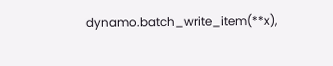dynamo.batch_write_item(**x),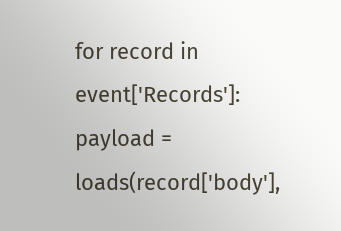for record in event['Records']:
payload = loads(record['body'],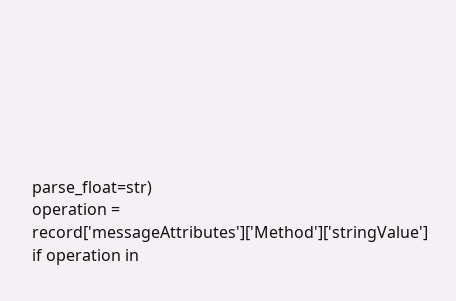parse_float=str)
operation = record['messageAttributes']['Method']['stringValue']
if operation in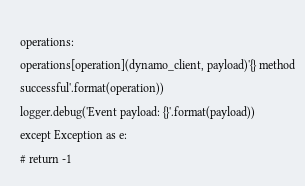operations:
operations[operation](dynamo_client, payload)'{} method successful'.format(operation))
logger.debug('Event payload: {}'.format(payload))
except Exception as e:
# return -1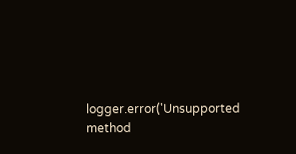logger.error('Unsupported method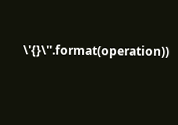\'{}\''.format(operation))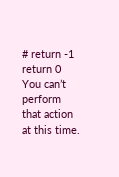# return -1
return 0
You can’t perform that action at this time.